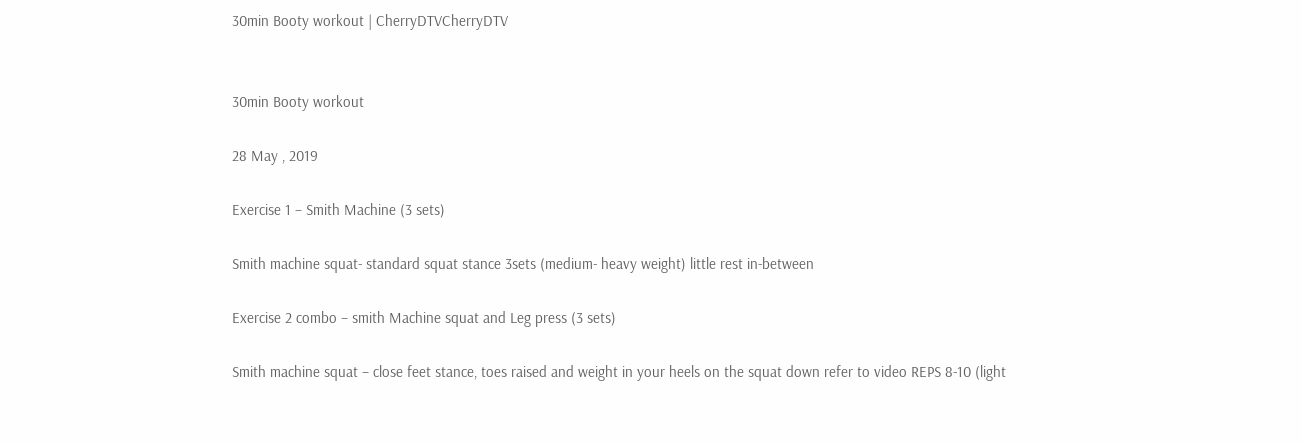30min Booty workout | CherryDTVCherryDTV


30min Booty workout

28 May , 2019

Exercise 1 – Smith Machine (3 sets)

Smith machine squat- standard squat stance 3sets (medium- heavy weight) little rest in-between

Exercise 2 combo – smith Machine squat and Leg press (3 sets)

Smith machine squat – close feet stance, toes raised and weight in your heels on the squat down refer to video REPS 8-10 (light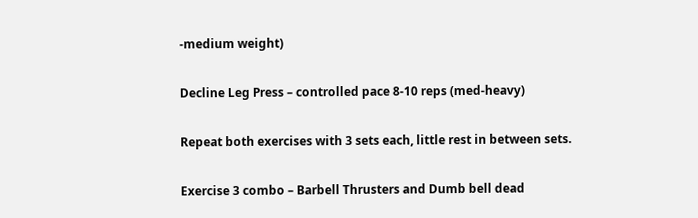-medium weight)

Decline Leg Press – controlled pace 8-10 reps (med-heavy)

Repeat both exercises with 3 sets each, little rest in between sets.

Exercise 3 combo – Barbell Thrusters and Dumb bell dead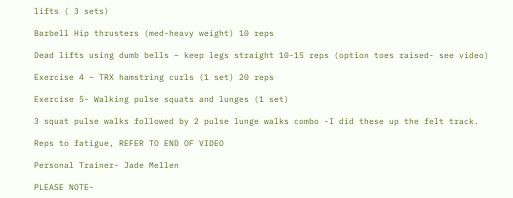lifts ( 3 sets)

Barbell Hip thrusters (med-heavy weight) 10 reps

Dead lifts using dumb bells – keep legs straight 10-15 reps (option toes raised- see video)

Exercise 4 – TRX hamstring curls (1 set) 20 reps

Exercise 5- Walking pulse squats and lunges (1 set)

3 squat pulse walks followed by 2 pulse lunge walks combo -I did these up the felt track.

Reps to fatigue, REFER TO END OF VIDEO

Personal Trainer- Jade Mellen

PLEASE NOTE-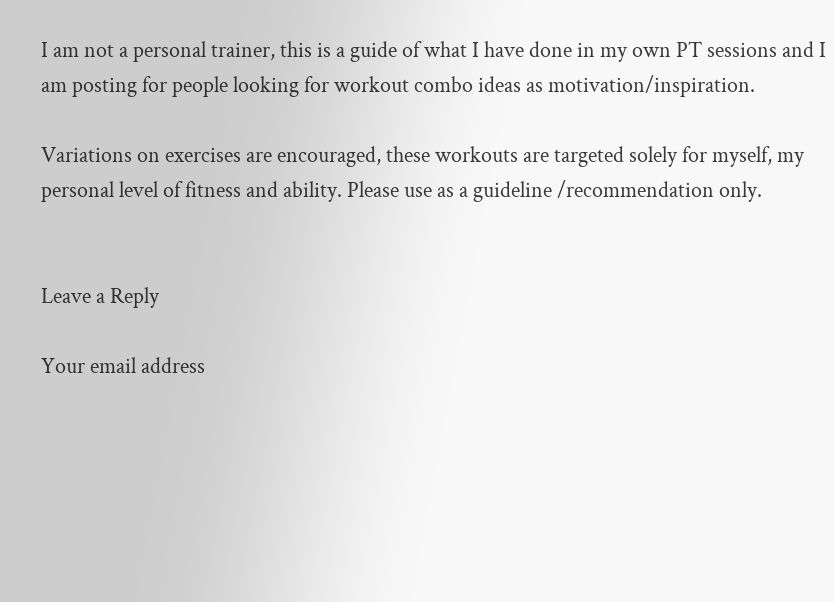I am not a personal trainer, this is a guide of what I have done in my own PT sessions and I am posting for people looking for workout combo ideas as motivation/inspiration.

Variations on exercises are encouraged, these workouts are targeted solely for myself, my personal level of fitness and ability. Please use as a guideline /recommendation only.


Leave a Reply

Your email address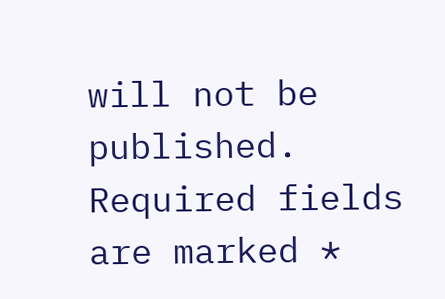will not be published. Required fields are marked *